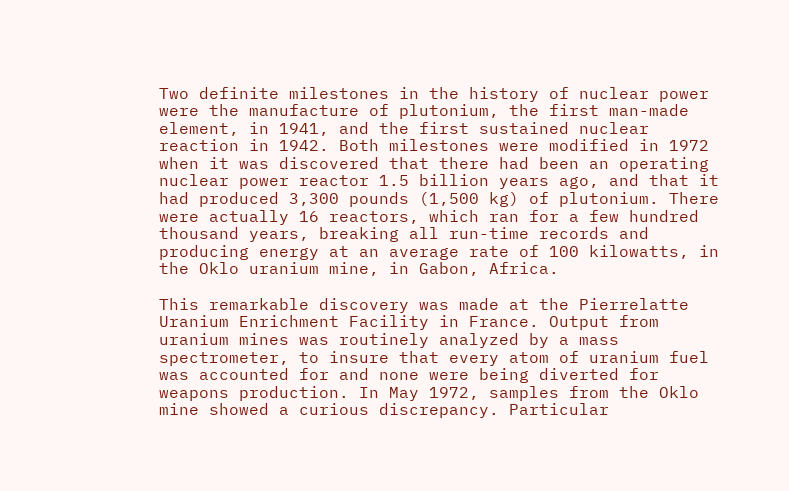Two definite milestones in the history of nuclear power were the manufacture of plutonium, the first man-made element, in 1941, and the first sustained nuclear reaction in 1942. Both milestones were modified in 1972 when it was discovered that there had been an operating nuclear power reactor 1.5 billion years ago, and that it had produced 3,300 pounds (1,500 kg) of plutonium. There were actually 16 reactors, which ran for a few hundred thousand years, breaking all run-time records and producing energy at an average rate of 100 kilowatts, in the Oklo uranium mine, in Gabon, Africa.

This remarkable discovery was made at the Pierrelatte Uranium Enrichment Facility in France. Output from uranium mines was routinely analyzed by a mass spectrometer, to insure that every atom of uranium fuel was accounted for and none were being diverted for weapons production. In May 1972, samples from the Oklo mine showed a curious discrepancy. Particular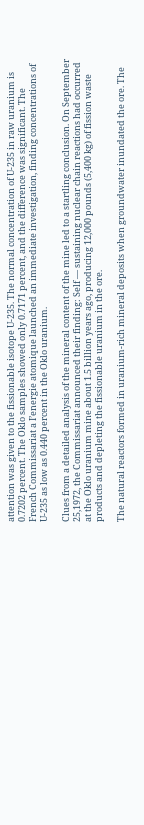attention was given to the fissionable isotope U-235. The normal concentration of U-235 in raw uranium is 0.7202 percent. The Oklo samples showed only 0.7171 percent, and the difference was significant. The French Commissariat a I’energie atomique launched an immediate investigation, finding concentrations of U-235 as low as 0.440 percent in the Oklo uranium.

Clues from a detailed analysis of the mineral content of the mine led to a startling conclusion. On September 25,1972, the Commissariat announced their finding: Self — sustaining nuclear chain reactions had occurred at the Oklo uranium mine about 1.5 billion years ago, producing 12,000 pounds (5,400 kg) of fission waste products and depleting the fissionable uranium in the ore.

The natural reactors formed in uranium-rich mineral deposits when groundwater inundated the ore. The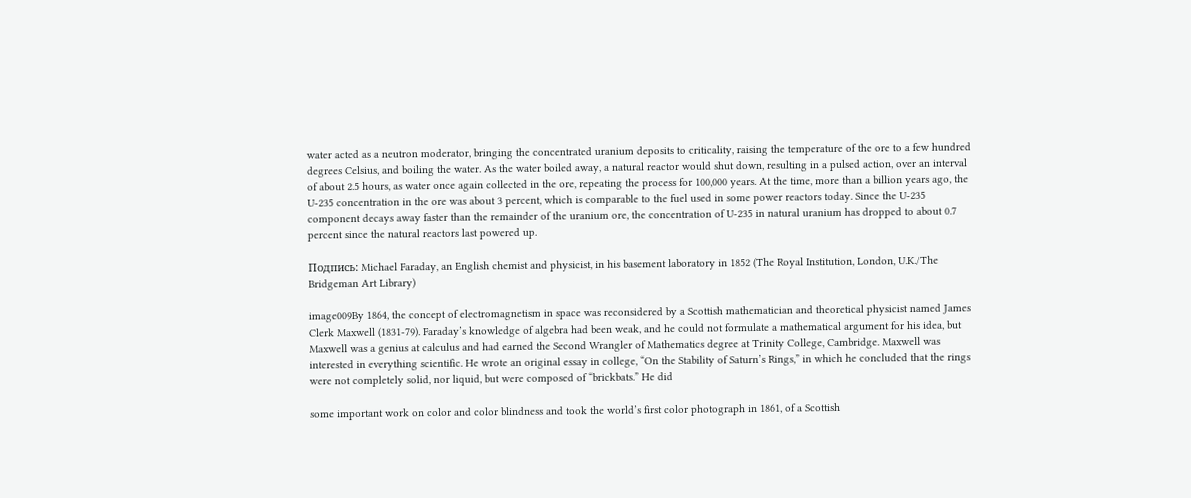water acted as a neutron moderator, bringing the concentrated uranium deposits to criticality, raising the temperature of the ore to a few hundred degrees Celsius, and boiling the water. As the water boiled away, a natural reactor would shut down, resulting in a pulsed action, over an interval of about 2.5 hours, as water once again collected in the ore, repeating the process for 100,000 years. At the time, more than a billion years ago, the U-235 concentration in the ore was about 3 percent, which is comparable to the fuel used in some power reactors today. Since the U-235 component decays away faster than the remainder of the uranium ore, the concentration of U-235 in natural uranium has dropped to about 0.7 percent since the natural reactors last powered up.

Подпись: Michael Faraday, an English chemist and physicist, in his basement laboratory in 1852 (The Royal Institution, London, U.K./The Bridgeman Art Library)

image009By 1864, the concept of electromagnetism in space was reconsidered by a Scottish mathematician and theoretical physicist named James Clerk Maxwell (1831-79). Faraday’s knowledge of algebra had been weak, and he could not formulate a mathematical argument for his idea, but Maxwell was a genius at calculus and had earned the Second Wrangler of Mathematics degree at Trinity College, Cambridge. Maxwell was interested in everything scientific. He wrote an original essay in college, “On the Stability of Saturn’s Rings,” in which he concluded that the rings were not completely solid, nor liquid, but were composed of “brickbats.” He did

some important work on color and color blindness and took the world’s first color photograph in 1861, of a Scottish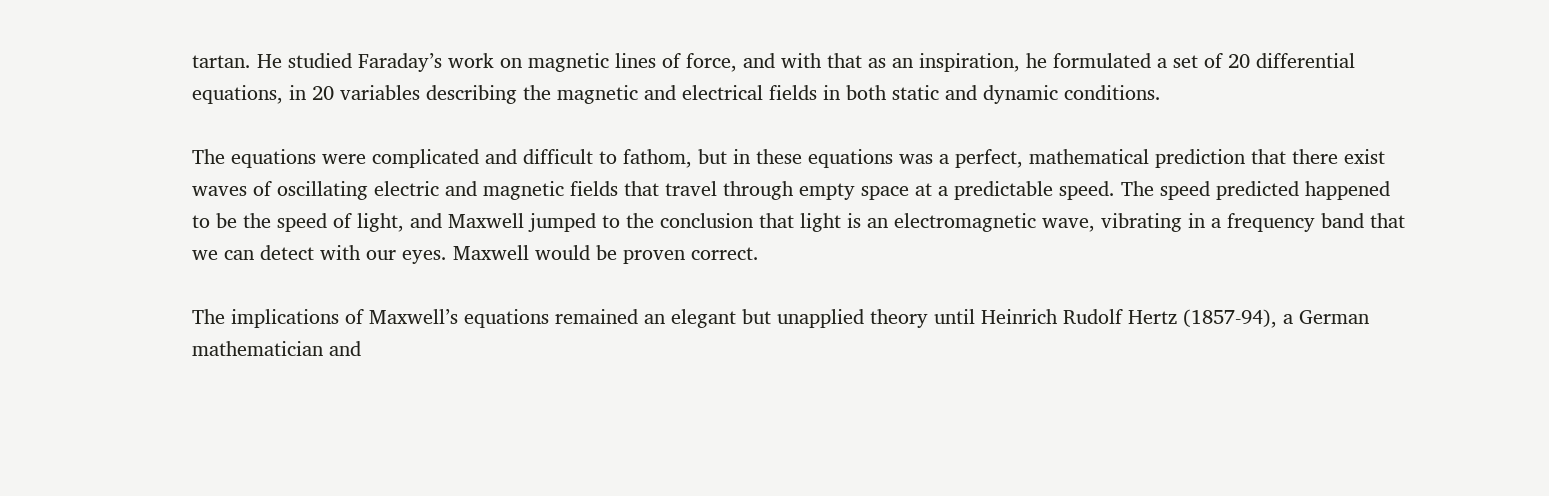tartan. He studied Faraday’s work on magnetic lines of force, and with that as an inspiration, he formulated a set of 20 differential equations, in 20 variables describing the magnetic and electrical fields in both static and dynamic conditions.

The equations were complicated and difficult to fathom, but in these equations was a perfect, mathematical prediction that there exist waves of oscillating electric and magnetic fields that travel through empty space at a predictable speed. The speed predicted happened to be the speed of light, and Maxwell jumped to the conclusion that light is an electromagnetic wave, vibrating in a frequency band that we can detect with our eyes. Maxwell would be proven correct.

The implications of Maxwell’s equations remained an elegant but unapplied theory until Heinrich Rudolf Hertz (1857-94), a German mathematician and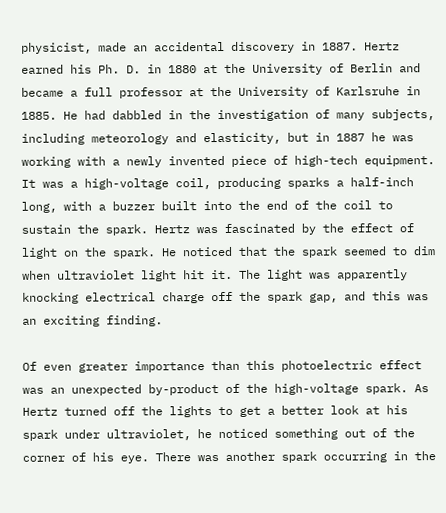physicist, made an accidental discovery in 1887. Hertz earned his Ph. D. in 1880 at the University of Berlin and became a full professor at the University of Karlsruhe in 1885. He had dabbled in the investigation of many subjects, including meteorology and elasticity, but in 1887 he was working with a newly invented piece of high-tech equipment. It was a high-voltage coil, producing sparks a half-inch long, with a buzzer built into the end of the coil to sustain the spark. Hertz was fascinated by the effect of light on the spark. He noticed that the spark seemed to dim when ultraviolet light hit it. The light was apparently knocking electrical charge off the spark gap, and this was an exciting finding.

Of even greater importance than this photoelectric effect was an unexpected by-product of the high-voltage spark. As Hertz turned off the lights to get a better look at his spark under ultraviolet, he noticed something out of the corner of his eye. There was another spark occurring in the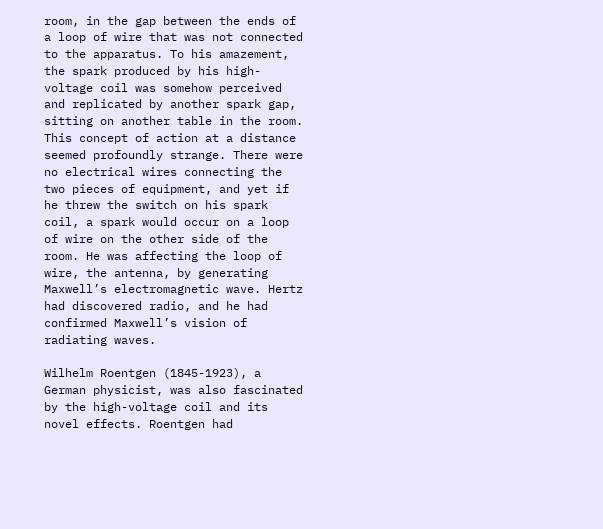room, in the gap between the ends of a loop of wire that was not connected to the apparatus. To his amazement, the spark produced by his high-voltage coil was somehow perceived and replicated by another spark gap, sitting on another table in the room. This concept of action at a distance seemed profoundly strange. There were no electrical wires connecting the two pieces of equipment, and yet if he threw the switch on his spark coil, a spark would occur on a loop of wire on the other side of the room. He was affecting the loop of wire, the antenna, by generating Maxwell’s electromagnetic wave. Hertz had discovered radio, and he had confirmed Maxwell’s vision of radiating waves.

Wilhelm Roentgen (1845-1923), a German physicist, was also fascinated by the high-voltage coil and its novel effects. Roentgen had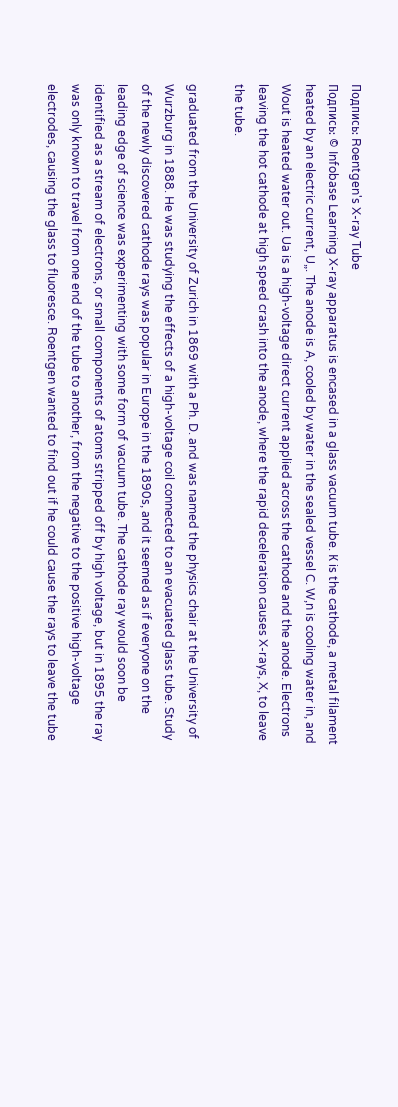Подпись: Roentgen's X-ray Tube
Подпись: © Infobase Learning X-ray apparatus is encased in a glass vacuum tube. К is the cathode, a metal filament heated by an electric current, U„. The anode is A, cooled by water in the sealed vessel C. W,n is cooling water in, and Wout is heated water out. Ua is a high-voltage direct current applied across the cathode and the anode. Electrons leaving the hot cathode at high speed crash into the anode, where the rapid deceleration causes X-rays, X, to leave the tube.

graduated from the University of Zurich in 1869 with a Ph. D. and was named the physics chair at the University of Wurzburg in 1888. He was studying the effects of a high-voltage coil connected to an evacuated glass tube. Study of the newly discovered cathode rays was popular in Europe in the 1890s, and it seemed as if everyone on the leading edge of science was experimenting with some form of vacuum tube. The cathode ray would soon be identified as a stream of electrons, or small components of atoms stripped off by high voltage, but in 1895 the ray was only known to travel from one end of the tube to another, from the negative to the positive high-voltage electrodes, causing the glass to fluoresce. Roentgen wanted to find out if he could cause the rays to leave the tube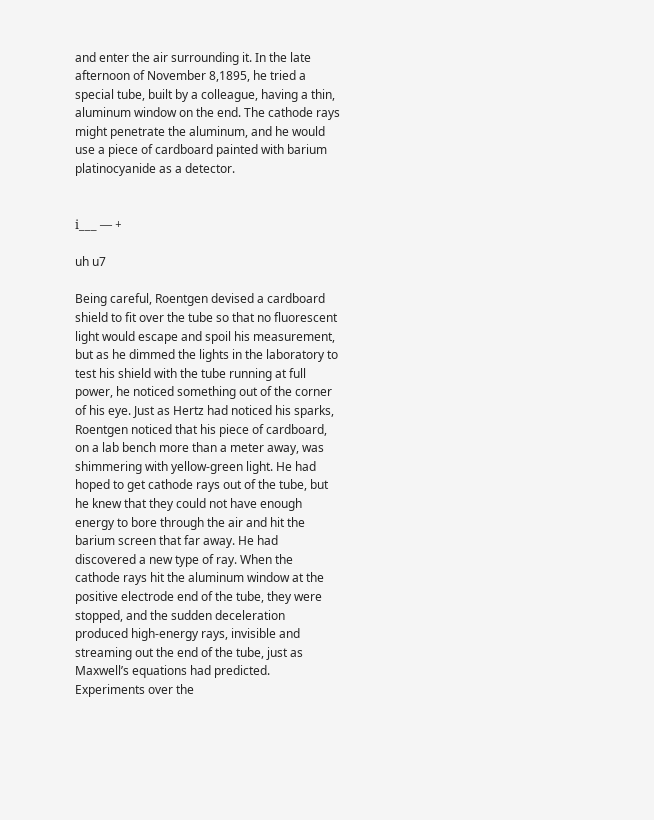and enter the air surrounding it. In the late afternoon of November 8,1895, he tried a special tube, built by a colleague, having a thin, aluminum window on the end. The cathode rays might penetrate the aluminum, and he would use a piece of cardboard painted with barium platinocyanide as a detector.


і___ — +

uh u7

Being careful, Roentgen devised a cardboard shield to fit over the tube so that no fluorescent light would escape and spoil his measurement, but as he dimmed the lights in the laboratory to test his shield with the tube running at full power, he noticed something out of the corner of his eye. Just as Hertz had noticed his sparks, Roentgen noticed that his piece of cardboard, on a lab bench more than a meter away, was shimmering with yellow-green light. He had hoped to get cathode rays out of the tube, but he knew that they could not have enough energy to bore through the air and hit the barium screen that far away. He had discovered a new type of ray. When the cathode rays hit the aluminum window at the positive electrode end of the tube, they were stopped, and the sudden deceleration produced high-energy rays, invisible and streaming out the end of the tube, just as Maxwell’s equations had predicted. Experiments over the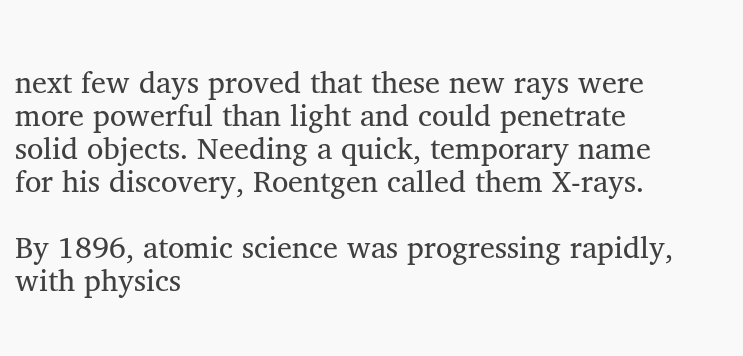next few days proved that these new rays were more powerful than light and could penetrate solid objects. Needing a quick, temporary name for his discovery, Roentgen called them X-rays.

By 1896, atomic science was progressing rapidly, with physics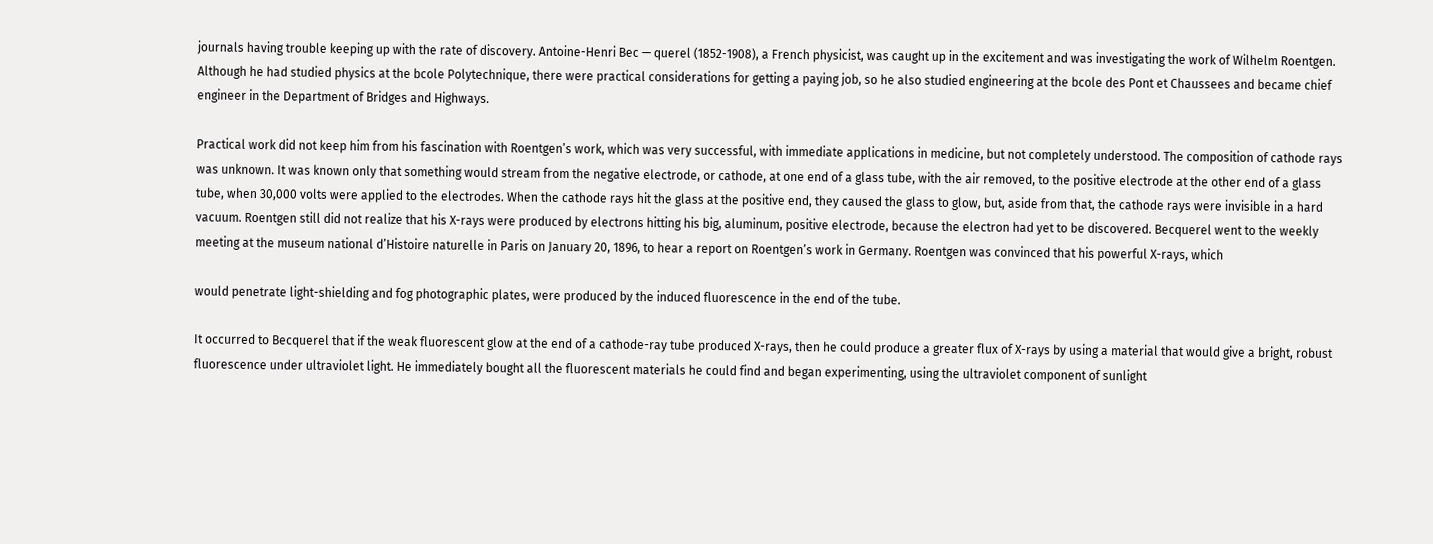journals having trouble keeping up with the rate of discovery. Antoine-Henri Bec — querel (1852-1908), a French physicist, was caught up in the excitement and was investigating the work of Wilhelm Roentgen. Although he had studied physics at the bcole Polytechnique, there were practical considerations for getting a paying job, so he also studied engineering at the bcole des Pont et Chaussees and became chief engineer in the Department of Bridges and Highways.

Practical work did not keep him from his fascination with Roentgen’s work, which was very successful, with immediate applications in medicine, but not completely understood. The composition of cathode rays was unknown. It was known only that something would stream from the negative electrode, or cathode, at one end of a glass tube, with the air removed, to the positive electrode at the other end of a glass tube, when 30,000 volts were applied to the electrodes. When the cathode rays hit the glass at the positive end, they caused the glass to glow, but, aside from that, the cathode rays were invisible in a hard vacuum. Roentgen still did not realize that his X-rays were produced by electrons hitting his big, aluminum, positive electrode, because the electron had yet to be discovered. Becquerel went to the weekly meeting at the museum national d’Histoire naturelle in Paris on January 20, 1896, to hear a report on Roentgen’s work in Germany. Roentgen was convinced that his powerful X-rays, which

would penetrate light-shielding and fog photographic plates, were produced by the induced fluorescence in the end of the tube.

It occurred to Becquerel that if the weak fluorescent glow at the end of a cathode-ray tube produced X-rays, then he could produce a greater flux of X-rays by using a material that would give a bright, robust fluorescence under ultraviolet light. He immediately bought all the fluorescent materials he could find and began experimenting, using the ultraviolet component of sunlight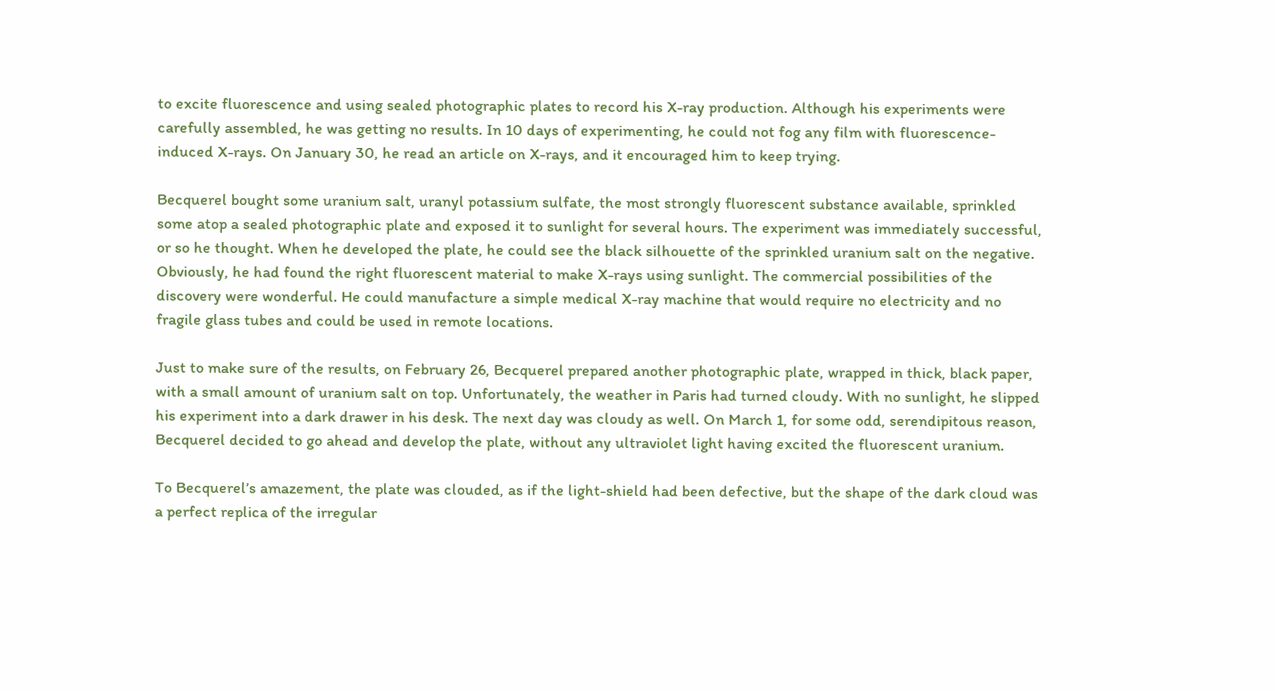to excite fluorescence and using sealed photographic plates to record his X-ray production. Although his experiments were carefully assembled, he was getting no results. In 10 days of experimenting, he could not fog any film with fluorescence-induced X-rays. On January 30, he read an article on X-rays, and it encouraged him to keep trying.

Becquerel bought some uranium salt, uranyl potassium sulfate, the most strongly fluorescent substance available, sprinkled some atop a sealed photographic plate and exposed it to sunlight for several hours. The experiment was immediately successful, or so he thought. When he developed the plate, he could see the black silhouette of the sprinkled uranium salt on the negative. Obviously, he had found the right fluorescent material to make X-rays using sunlight. The commercial possibilities of the discovery were wonderful. He could manufacture a simple medical X-ray machine that would require no electricity and no fragile glass tubes and could be used in remote locations.

Just to make sure of the results, on February 26, Becquerel prepared another photographic plate, wrapped in thick, black paper, with a small amount of uranium salt on top. Unfortunately, the weather in Paris had turned cloudy. With no sunlight, he slipped his experiment into a dark drawer in his desk. The next day was cloudy as well. On March 1, for some odd, serendipitous reason, Becquerel decided to go ahead and develop the plate, without any ultraviolet light having excited the fluorescent uranium.

To Becquerel’s amazement, the plate was clouded, as if the light-shield had been defective, but the shape of the dark cloud was a perfect replica of the irregular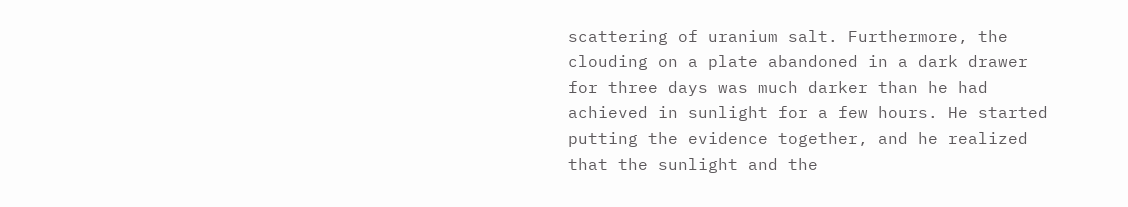scattering of uranium salt. Furthermore, the clouding on a plate abandoned in a dark drawer for three days was much darker than he had achieved in sunlight for a few hours. He started putting the evidence together, and he realized that the sunlight and the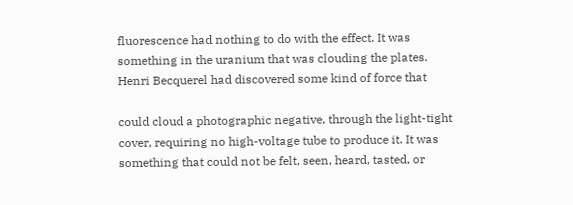fluorescence had nothing to do with the effect. It was something in the uranium that was clouding the plates. Henri Becquerel had discovered some kind of force that

could cloud a photographic negative, through the light-tight cover, requiring no high-voltage tube to produce it. It was something that could not be felt, seen, heard, tasted, or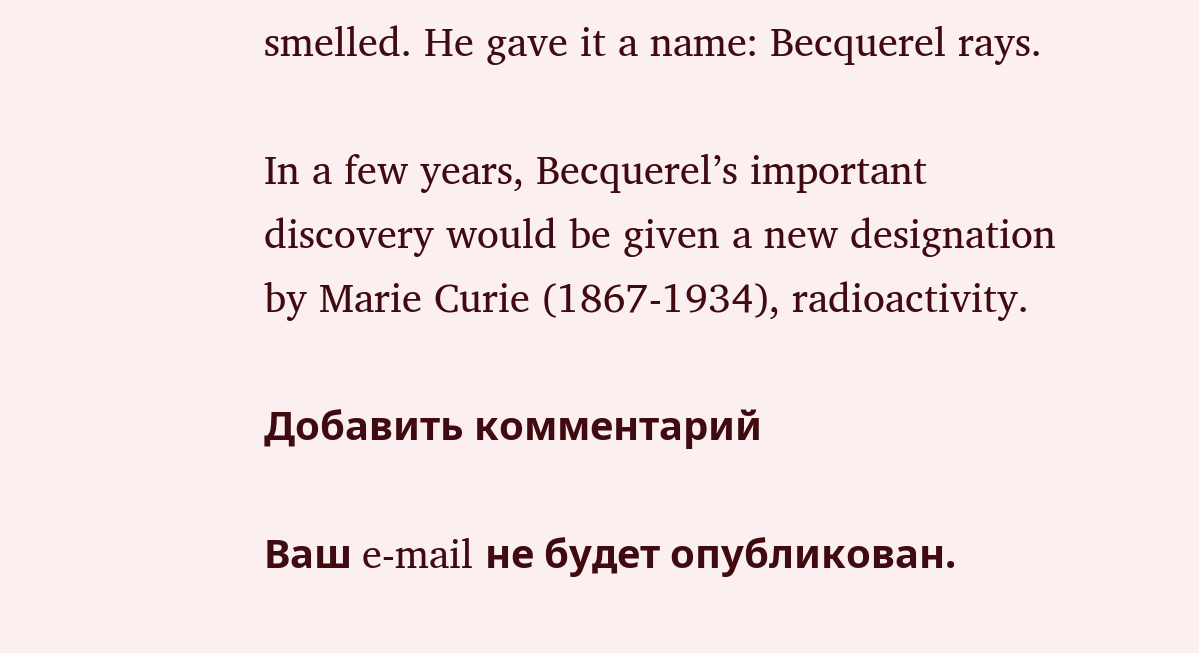smelled. He gave it a name: Becquerel rays.

In a few years, Becquerel’s important discovery would be given a new designation by Marie Curie (1867-1934), radioactivity.

Добавить комментарий

Ваш e-mail не будет опубликован.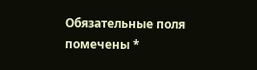Обязательные поля помечены *